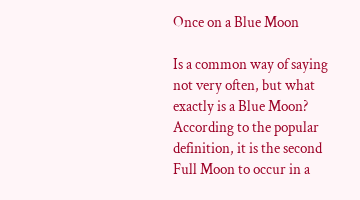Once on a Blue Moon

Is a common way of saying not very often, but what exactly is a Blue Moon? According to the popular definition, it is the second Full Moon to occur in a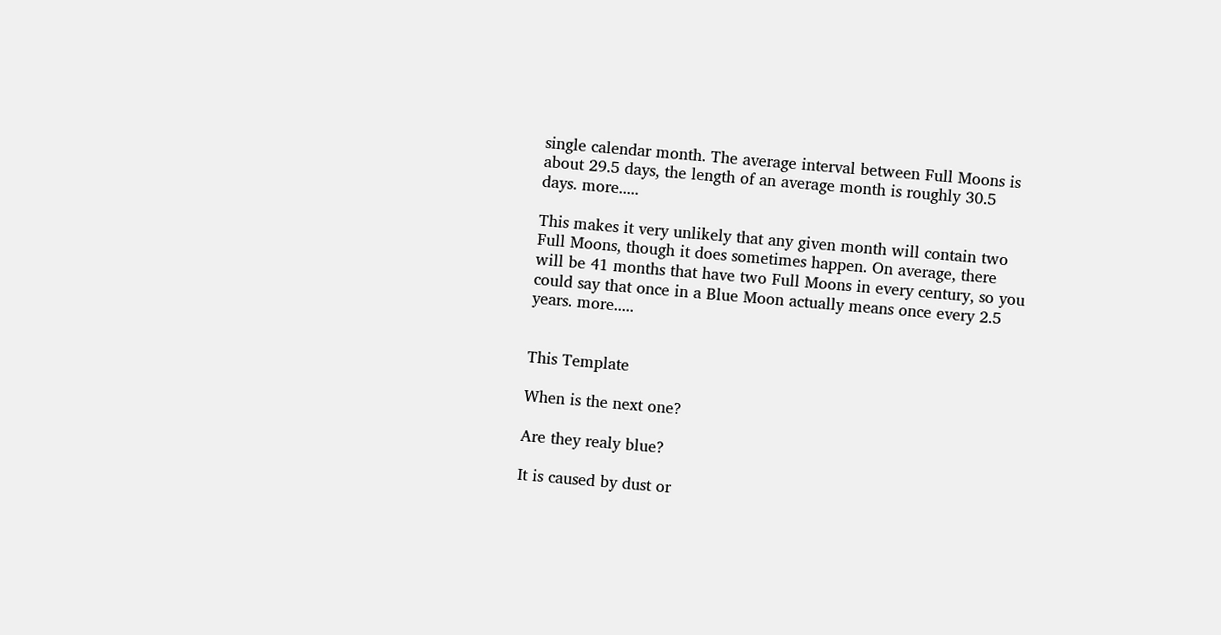single calendar month. The average interval between Full Moons is about 29.5 days, the length of an average month is roughly 30.5 days. more.....

This makes it very unlikely that any given month will contain two Full Moons, though it does sometimes happen. On average, there will be 41 months that have two Full Moons in every century, so you could say that once in a Blue Moon actually means once every 2.5 years. more.....


This Template

When is the next one?

Are they realy blue?

It is caused by dust or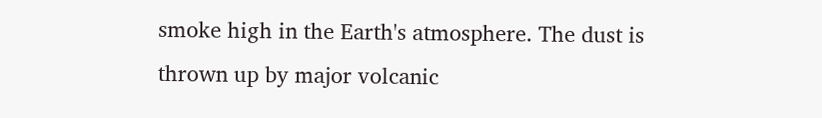smoke high in the Earth's atmosphere. The dust is thrown up by major volcanic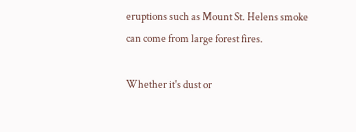eruptions such as Mount St. Helens smoke can come from large forest fires.

Whether it's dust or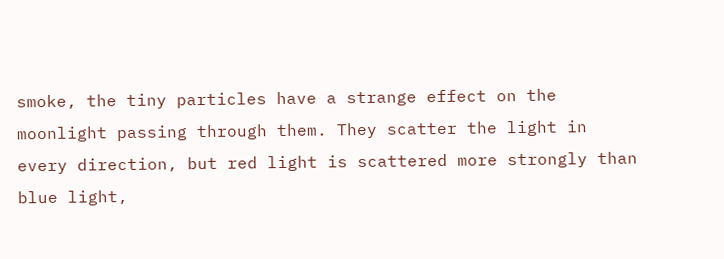smoke, the tiny particles have a strange effect on the moonlight passing through them. They scatter the light in every direction, but red light is scattered more strongly than blue light,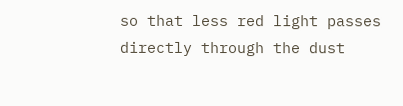so that less red light passes directly through the dust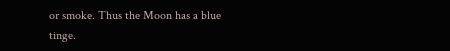or smoke. Thus the Moon has a blue tinge.